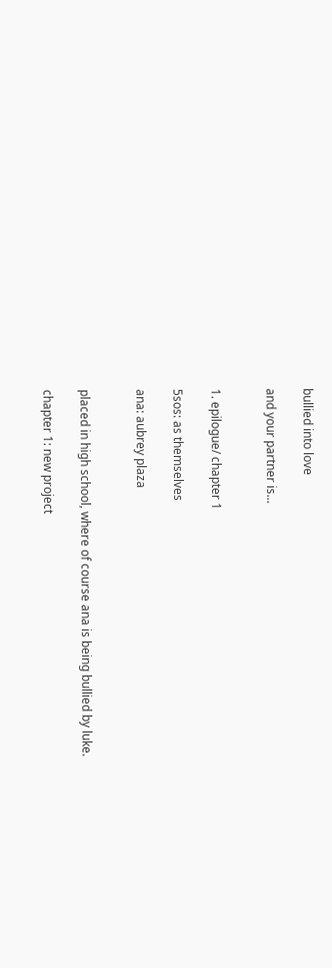bullied into love

and your partner is...


1. epilogue/ chapter 1

5sos: as themselves

ana: aubrey plaza


placed in high school, where of course ana is being bullied by luke.

chapter 1: new project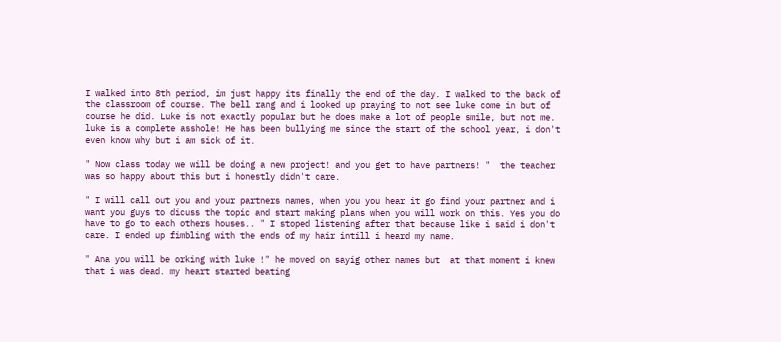I walked into 8th period, im just happy its finally the end of the day. I walked to the back of the classroom of course. The bell rang and i looked up praying to not see luke come in but of course he did. Luke is not exactly popular but he does make a lot of people smile, but not me. luke is a complete asshole! He has been bullying me since the start of the school year, i don't even know why but i am sick of it.

" Now class today we will be doing a new project! and you get to have partners! "  the teacher was so happy about this but i honestly didn't care.

" I will call out you and your partners names, when you you hear it go find your partner and i want you guys to dicuss the topic and start making plans when you will work on this. Yes you do have to go to each others houses.. " I stoped listening after that because like i said i don't care. I ended up fimbling with the ends of my hair intill i heard my name.

" Ana you will be orking with luke !" he moved on sayig other names but  at that moment i knew that i was dead. my heart started beating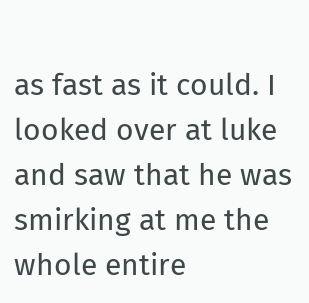as fast as it could. I looked over at luke and saw that he was smirking at me the whole entire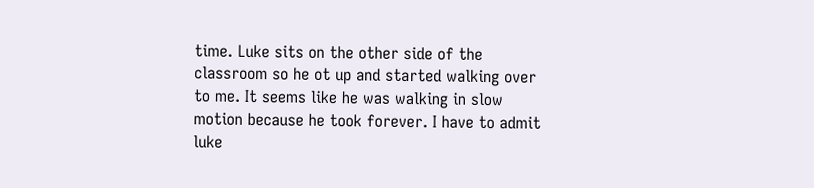time. Luke sits on the other side of the classroom so he ot up and started walking over to me. It seems like he was walking in slow motion because he took forever. I have to admit luke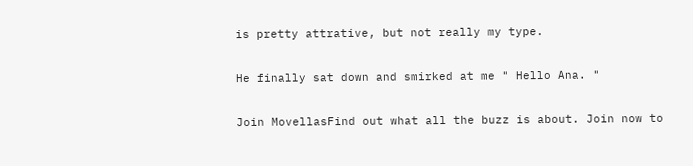is pretty attrative, but not really my type.

He finally sat down and smirked at me " Hello Ana. "

Join MovellasFind out what all the buzz is about. Join now to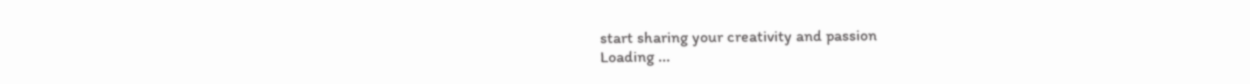start sharing your creativity and passion
Loading ...